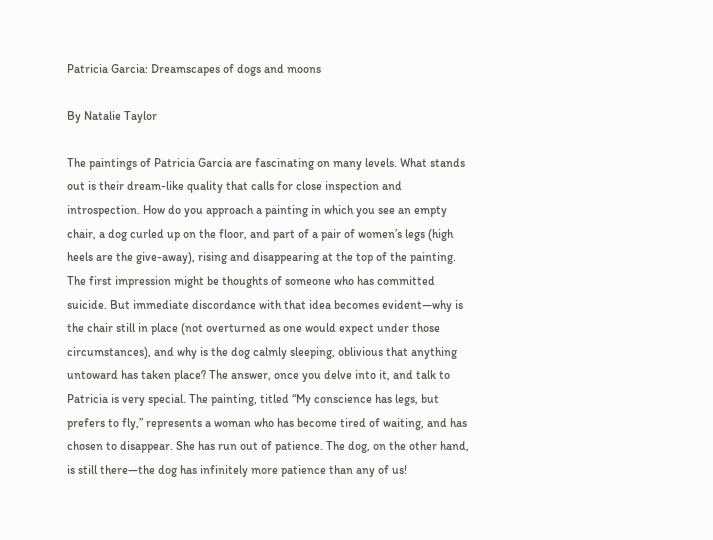Patricia Garcia: Dreamscapes of dogs and moons

By Natalie Taylor

The paintings of Patricia Garcia are fascinating on many levels. What stands out is their dream-like quality that calls for close inspection and introspection. How do you approach a painting in which you see an empty chair, a dog curled up on the floor, and part of a pair of women’s legs (high heels are the give-away), rising and disappearing at the top of the painting. The first impression might be thoughts of someone who has committed suicide. But immediate discordance with that idea becomes evident—why is the chair still in place (not overturned as one would expect under those circumstances), and why is the dog calmly sleeping, oblivious that anything untoward has taken place? The answer, once you delve into it, and talk to Patricia is very special. The painting, titled “My conscience has legs, but prefers to fly,” represents a woman who has become tired of waiting, and has chosen to disappear. She has run out of patience. The dog, on the other hand, is still there—the dog has infinitely more patience than any of us!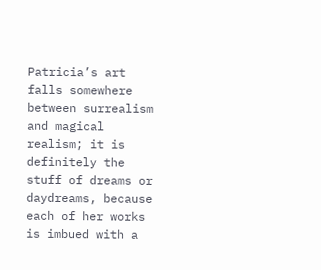Patricia’s art falls somewhere between surrealism and magical realism; it is definitely the stuff of dreams or daydreams, because each of her works is imbued with a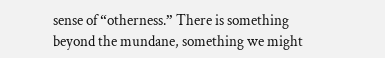sense of “otherness.” There is something beyond the mundane, something we might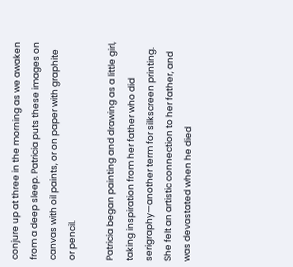conjure up at three in the morning as we awaken from a deep sleep. Patricia puts these images on canvas with oil paints, or on paper with graphite or pencil.

Patricia began painting and drawing as a little girl, taking inspiration from her father who did serigraphy—another term for silkscreen printing. She felt an artistic connection to her father, and was devastated when he died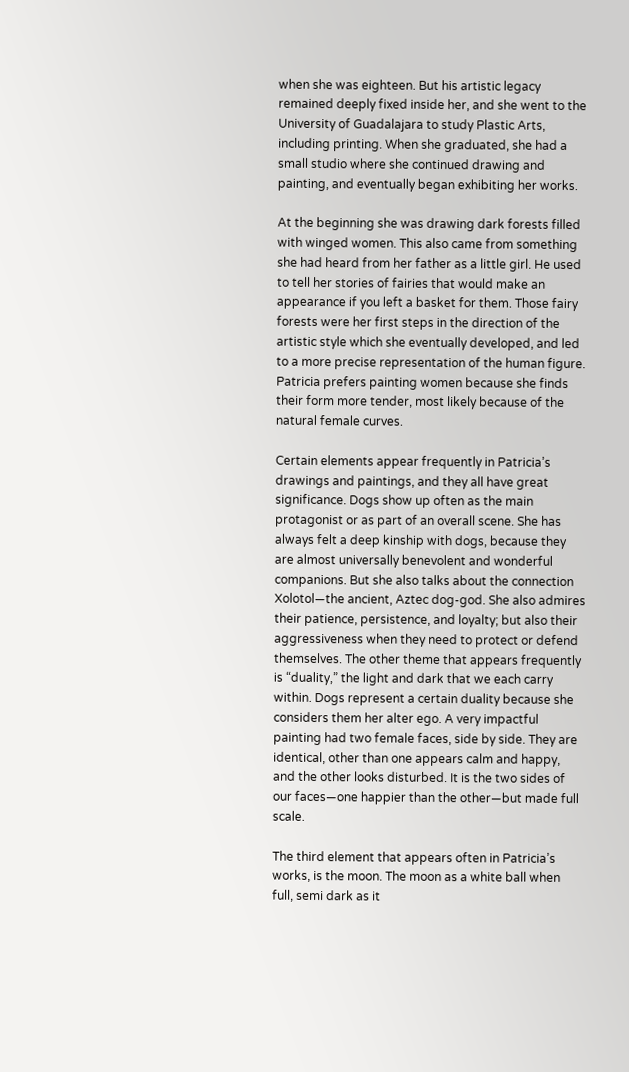when she was eighteen. But his artistic legacy remained deeply fixed inside her, and she went to the University of Guadalajara to study Plastic Arts, including printing. When she graduated, she had a small studio where she continued drawing and painting, and eventually began exhibiting her works.

At the beginning she was drawing dark forests filled with winged women. This also came from something she had heard from her father as a little girl. He used to tell her stories of fairies that would make an appearance if you left a basket for them. Those fairy forests were her first steps in the direction of the artistic style which she eventually developed, and led to a more precise representation of the human figure. Patricia prefers painting women because she finds their form more tender, most likely because of the natural female curves.

Certain elements appear frequently in Patricia’s drawings and paintings, and they all have great significance. Dogs show up often as the main protagonist or as part of an overall scene. She has always felt a deep kinship with dogs, because they are almost universally benevolent and wonderful companions. But she also talks about the connection Xolotol—the ancient, Aztec dog-god. She also admires their patience, persistence, and loyalty; but also their aggressiveness when they need to protect or defend themselves. The other theme that appears frequently is “duality,” the light and dark that we each carry within. Dogs represent a certain duality because she considers them her alter ego. A very impactful painting had two female faces, side by side. They are identical, other than one appears calm and happy, and the other looks disturbed. It is the two sides of our faces—one happier than the other—but made full scale.

The third element that appears often in Patricia’s works, is the moon. The moon as a white ball when full, semi dark as it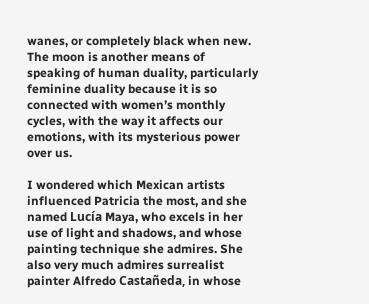wanes, or completely black when new. The moon is another means of speaking of human duality, particularly feminine duality because it is so connected with women’s monthly cycles, with the way it affects our emotions, with its mysterious power over us.

I wondered which Mexican artists influenced Patricia the most, and she named Lucía Maya, who excels in her use of light and shadows, and whose painting technique she admires. She also very much admires surrealist painter Alfredo Castañeda, in whose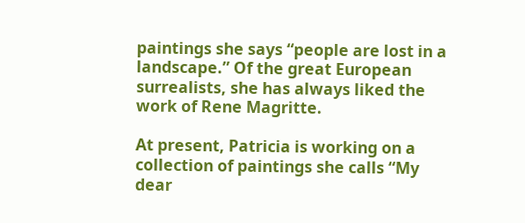paintings she says “people are lost in a landscape.” Of the great European surrealists, she has always liked the work of Rene Magritte.

At present, Patricia is working on a collection of paintings she calls “My dear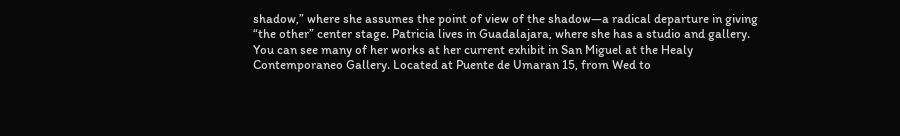shadow,” where she assumes the point of view of the shadow—a radical departure in giving “the other” center stage. Patricia lives in Guadalajara, where she has a studio and gallery. You can see many of her works at her current exhibit in San Miguel at the Healy Contemporaneo Gallery. Located at Puente de Umaran 15, from Wed to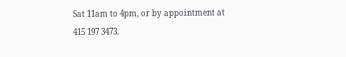Sat 11am to 4pm, or by appointment at 415 197 3473.